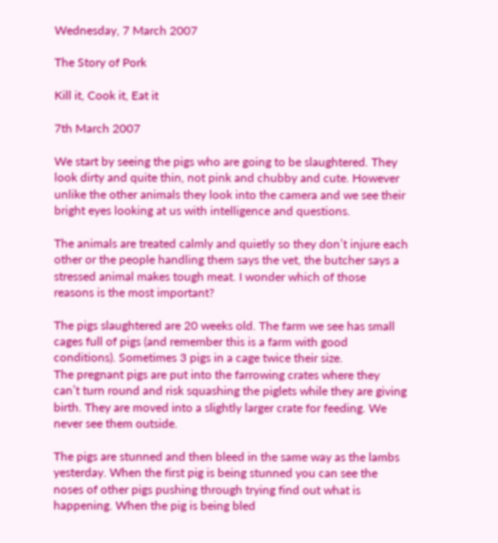Wednesday, 7 March 2007

The Story of Pork

Kill it, Cook it, Eat it

7th March 2007

We start by seeing the pigs who are going to be slaughtered. They look dirty and quite thin, not pink and chubby and cute. However unlike the other animals they look into the camera and we see their bright eyes looking at us with intelligence and questions.

The animals are treated calmly and quietly so they don’t injure each other or the people handling them says the vet, the butcher says a stressed animal makes tough meat. I wonder which of those reasons is the most important?

The pigs slaughtered are 20 weeks old. The farm we see has small cages full of pigs (and remember this is a farm with good conditions). Sometimes 3 pigs in a cage twice their size.
The pregnant pigs are put into the farrowing crates where they can’t turn round and risk squashing the piglets while they are giving birth. They are moved into a slightly larger crate for feeding. We never see them outside.

The pigs are stunned and then bleed in the same way as the lambs yesterday. When the first pig is being stunned you can see the noses of other pigs pushing through trying find out what is happening. When the pig is being bled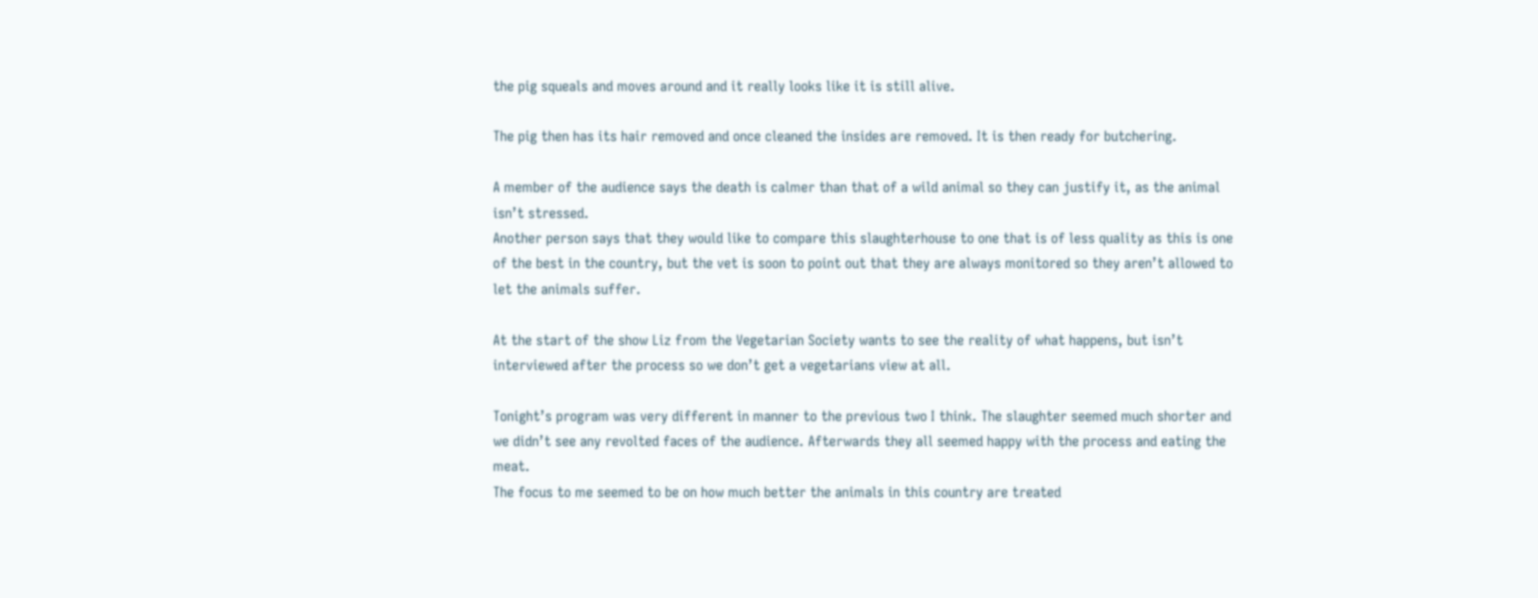the pig squeals and moves around and it really looks like it is still alive.

The pig then has its hair removed and once cleaned the insides are removed. It is then ready for butchering.

A member of the audience says the death is calmer than that of a wild animal so they can justify it, as the animal isn’t stressed.
Another person says that they would like to compare this slaughterhouse to one that is of less quality as this is one of the best in the country, but the vet is soon to point out that they are always monitored so they aren’t allowed to let the animals suffer.

At the start of the show Liz from the Vegetarian Society wants to see the reality of what happens, but isn’t interviewed after the process so we don’t get a vegetarians view at all.

Tonight’s program was very different in manner to the previous two I think. The slaughter seemed much shorter and we didn’t see any revolted faces of the audience. Afterwards they all seemed happy with the process and eating the meat.
The focus to me seemed to be on how much better the animals in this country are treated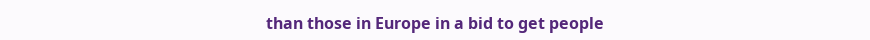than those in Europe in a bid to get people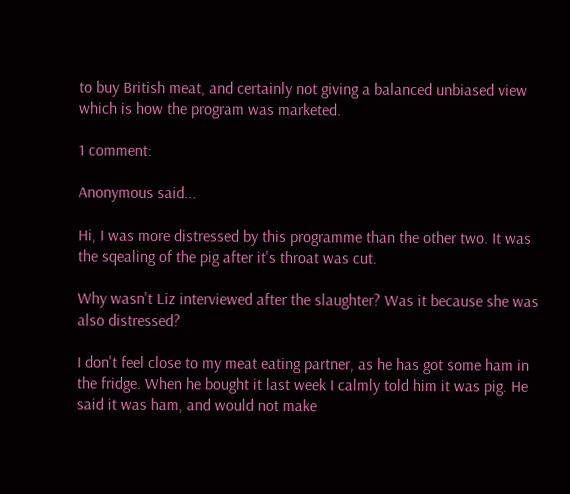to buy British meat, and certainly not giving a balanced unbiased view which is how the program was marketed.

1 comment:

Anonymous said...

Hi, I was more distressed by this programme than the other two. It was the sqealing of the pig after it's throat was cut.

Why wasn't Liz interviewed after the slaughter? Was it because she was also distressed?

I don't feel close to my meat eating partner, as he has got some ham in the fridge. When he bought it last week I calmly told him it was pig. He said it was ham, and would not make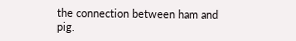the connection between ham and pig.